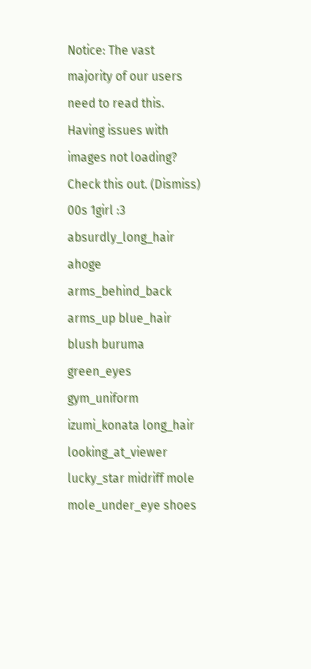Notice: The vast majority of our users need to read this. Having issues with images not loading? Check this out. (Dismiss)
00s 1girl :3 absurdly_long_hair ahoge arms_behind_back arms_up blue_hair blush buruma green_eyes gym_uniform izumi_konata long_hair looking_at_viewer lucky_star midriff mole mole_under_eye shoes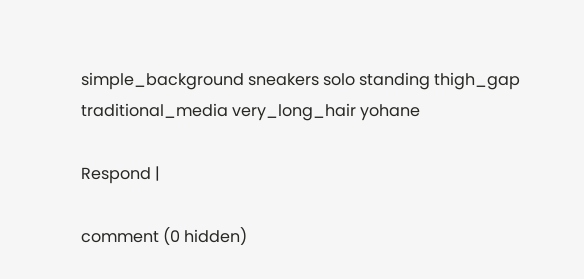simple_background sneakers solo standing thigh_gap traditional_media very_long_hair yohane

Respond |

comment (0 hidden)